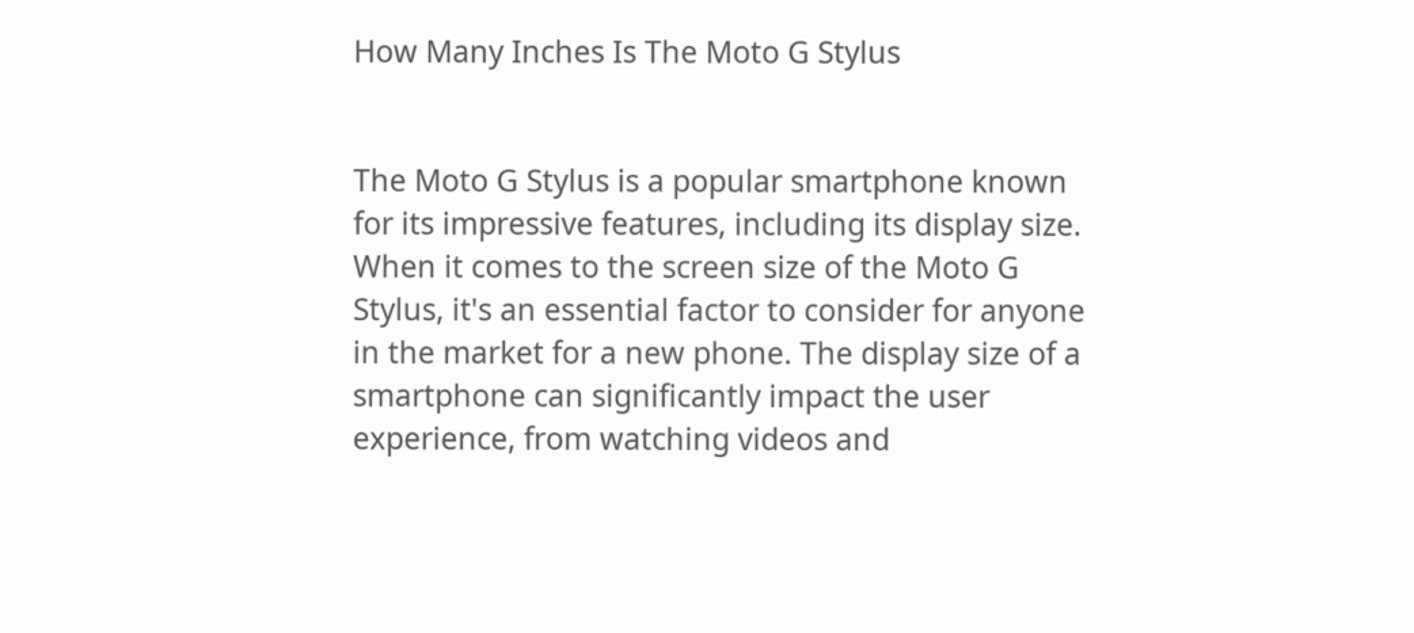How Many Inches Is The Moto G Stylus


The Moto G Stylus is a popular smartphone known for its impressive features, including its display size. When it comes to the screen size of the Moto G Stylus, it's an essential factor to consider for anyone in the market for a new phone. The display size of a smartphone can significantly impact the user experience, from watching videos and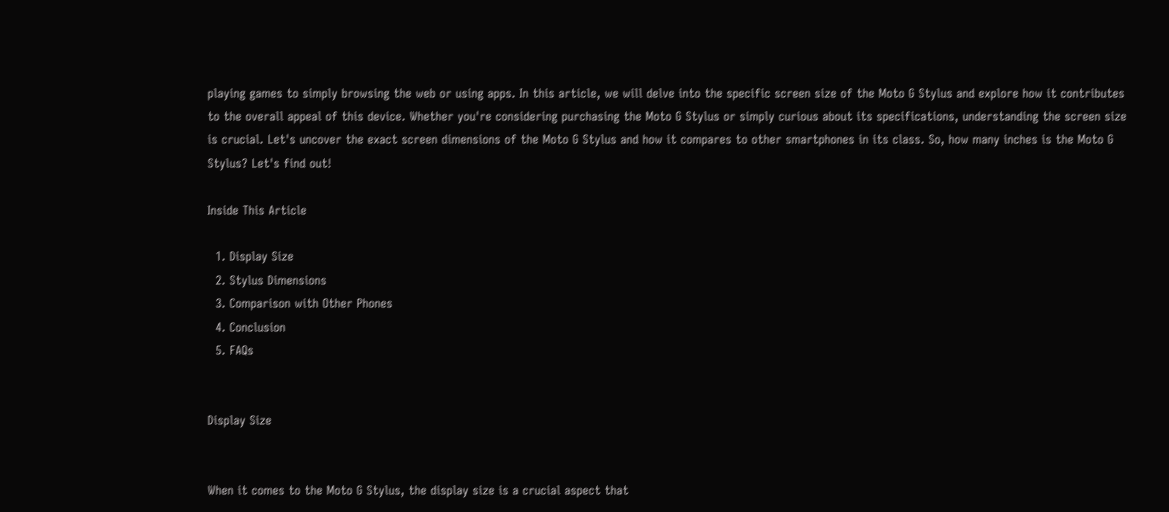playing games to simply browsing the web or using apps. In this article, we will delve into the specific screen size of the Moto G Stylus and explore how it contributes to the overall appeal of this device. Whether you're considering purchasing the Moto G Stylus or simply curious about its specifications, understanding the screen size is crucial. Let's uncover the exact screen dimensions of the Moto G Stylus and how it compares to other smartphones in its class. So, how many inches is the Moto G Stylus? Let's find out!

Inside This Article

  1. Display Size
  2. Stylus Dimensions
  3. Comparison with Other Phones
  4. Conclusion
  5. FAQs


Display Size


When it comes to the Moto G Stylus, the display size is a crucial aspect that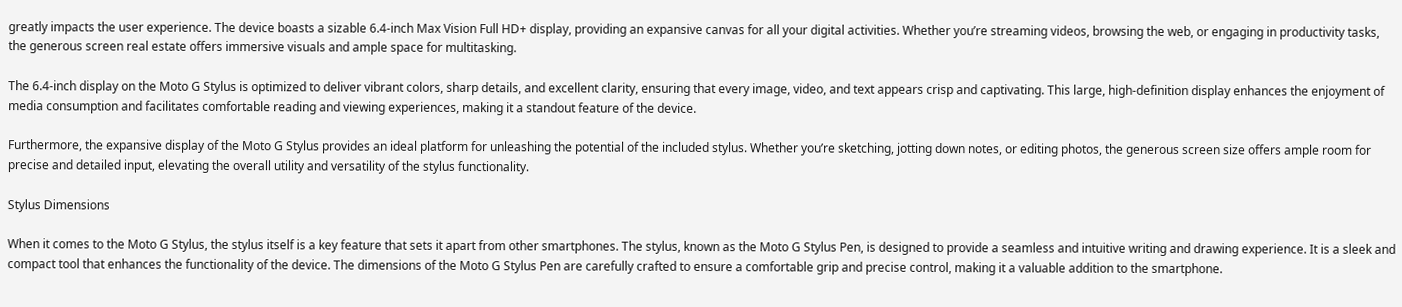greatly impacts the user experience. The device boasts a sizable 6.4-inch Max Vision Full HD+ display, providing an expansive canvas for all your digital activities. Whether you’re streaming videos, browsing the web, or engaging in productivity tasks, the generous screen real estate offers immersive visuals and ample space for multitasking.

The 6.4-inch display on the Moto G Stylus is optimized to deliver vibrant colors, sharp details, and excellent clarity, ensuring that every image, video, and text appears crisp and captivating. This large, high-definition display enhances the enjoyment of media consumption and facilitates comfortable reading and viewing experiences, making it a standout feature of the device.

Furthermore, the expansive display of the Moto G Stylus provides an ideal platform for unleashing the potential of the included stylus. Whether you’re sketching, jotting down notes, or editing photos, the generous screen size offers ample room for precise and detailed input, elevating the overall utility and versatility of the stylus functionality.

Stylus Dimensions

When it comes to the Moto G Stylus, the stylus itself is a key feature that sets it apart from other smartphones. The stylus, known as the Moto G Stylus Pen, is designed to provide a seamless and intuitive writing and drawing experience. It is a sleek and compact tool that enhances the functionality of the device. The dimensions of the Moto G Stylus Pen are carefully crafted to ensure a comfortable grip and precise control, making it a valuable addition to the smartphone.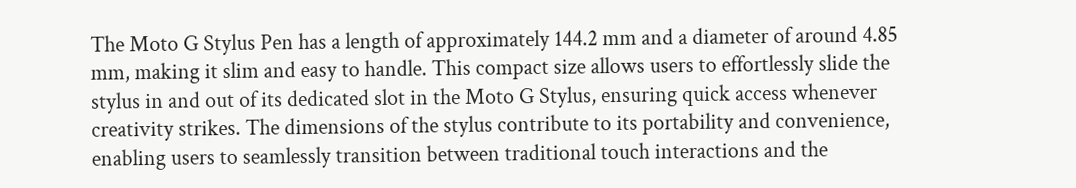The Moto G Stylus Pen has a length of approximately 144.2 mm and a diameter of around 4.85 mm, making it slim and easy to handle. This compact size allows users to effortlessly slide the stylus in and out of its dedicated slot in the Moto G Stylus, ensuring quick access whenever creativity strikes. The dimensions of the stylus contribute to its portability and convenience, enabling users to seamlessly transition between traditional touch interactions and the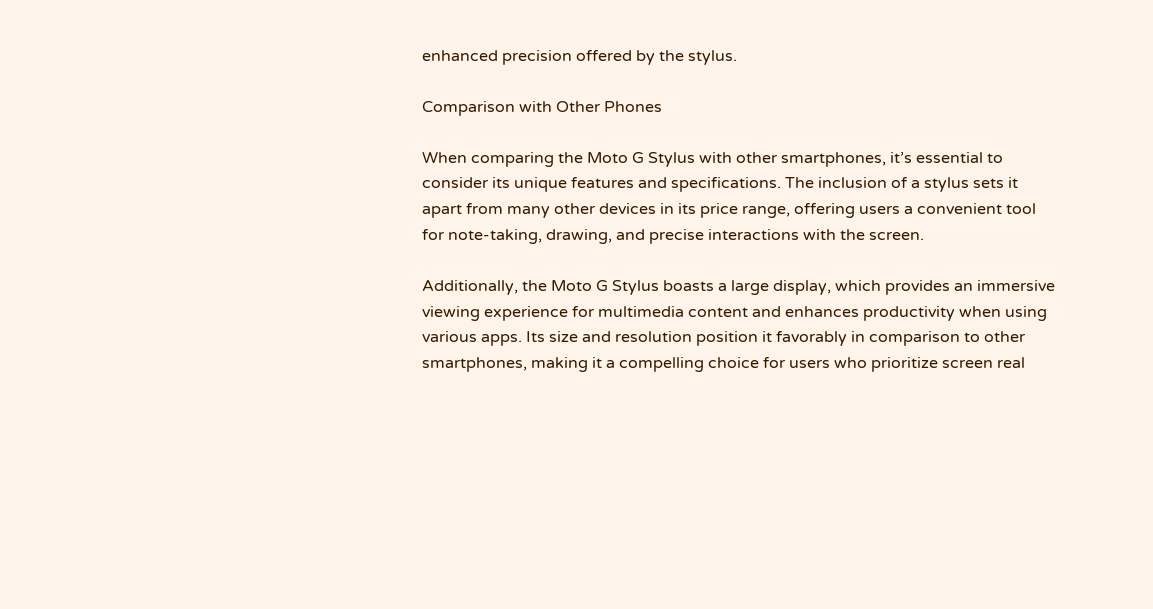enhanced precision offered by the stylus.

Comparison with Other Phones

When comparing the Moto G Stylus with other smartphones, it’s essential to consider its unique features and specifications. The inclusion of a stylus sets it apart from many other devices in its price range, offering users a convenient tool for note-taking, drawing, and precise interactions with the screen.

Additionally, the Moto G Stylus boasts a large display, which provides an immersive viewing experience for multimedia content and enhances productivity when using various apps. Its size and resolution position it favorably in comparison to other smartphones, making it a compelling choice for users who prioritize screen real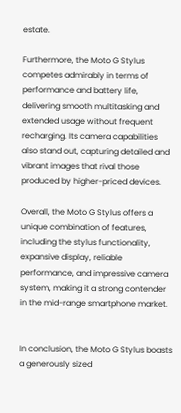estate.

Furthermore, the Moto G Stylus competes admirably in terms of performance and battery life, delivering smooth multitasking and extended usage without frequent recharging. Its camera capabilities also stand out, capturing detailed and vibrant images that rival those produced by higher-priced devices.

Overall, the Moto G Stylus offers a unique combination of features, including the stylus functionality, expansive display, reliable performance, and impressive camera system, making it a strong contender in the mid-range smartphone market.


In conclusion, the Moto G Stylus boasts a generously sized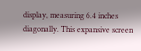display, measuring 6.4 inches diagonally. This expansive screen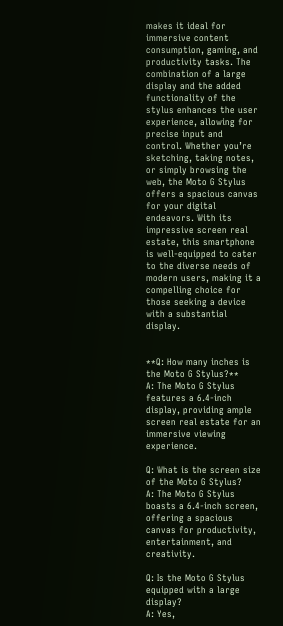makes it ideal for immersive content consumption, gaming, and productivity tasks. The combination of a large display and the added functionality of the stylus enhances the user experience, allowing for precise input and control. Whether you’re sketching, taking notes, or simply browsing the web, the Moto G Stylus offers a spacious canvas for your digital endeavors. With its impressive screen real estate, this smartphone is well-equipped to cater to the diverse needs of modern users, making it a compelling choice for those seeking a device with a substantial display.


**Q: How many inches is the Moto G Stylus?**
A: The Moto G Stylus features a 6.4-inch display, providing ample screen real estate for an immersive viewing experience.

Q: What is the screen size of the Moto G Stylus?
A: The Moto G Stylus boasts a 6.4-inch screen, offering a spacious canvas for productivity, entertainment, and creativity.

Q: Is the Moto G Stylus equipped with a large display?
A: Yes,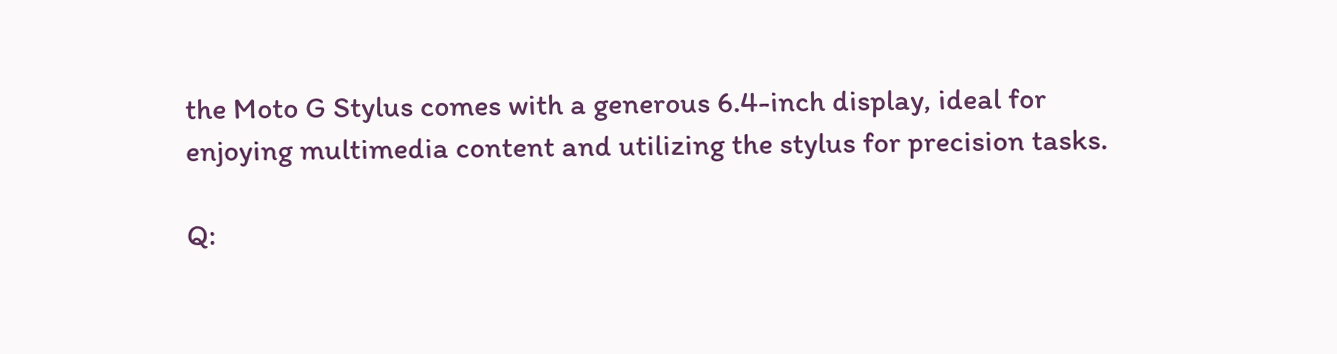the Moto G Stylus comes with a generous 6.4-inch display, ideal for enjoying multimedia content and utilizing the stylus for precision tasks.

Q: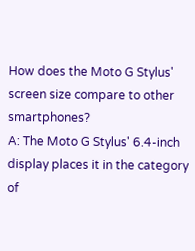How does the Moto G Stylus' screen size compare to other smartphones?
A: The Moto G Stylus' 6.4-inch display places it in the category of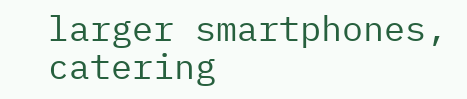larger smartphones, catering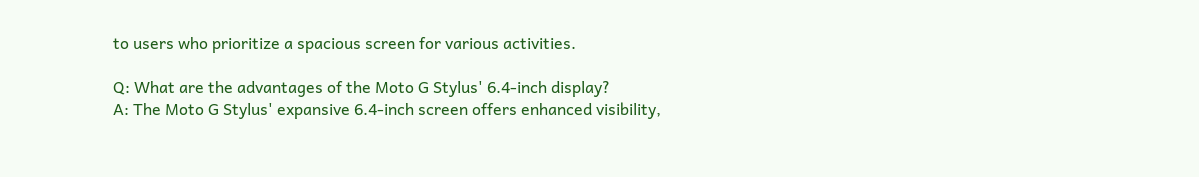to users who prioritize a spacious screen for various activities.

Q: What are the advantages of the Moto G Stylus' 6.4-inch display?
A: The Moto G Stylus' expansive 6.4-inch screen offers enhanced visibility,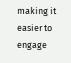making it easier to engage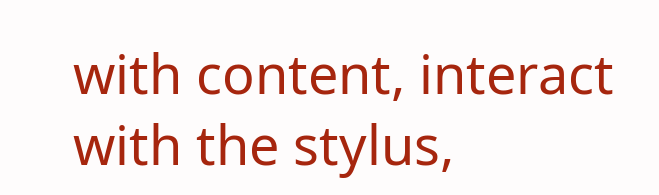with content, interact with the stylus,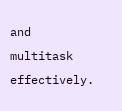and multitask effectively.